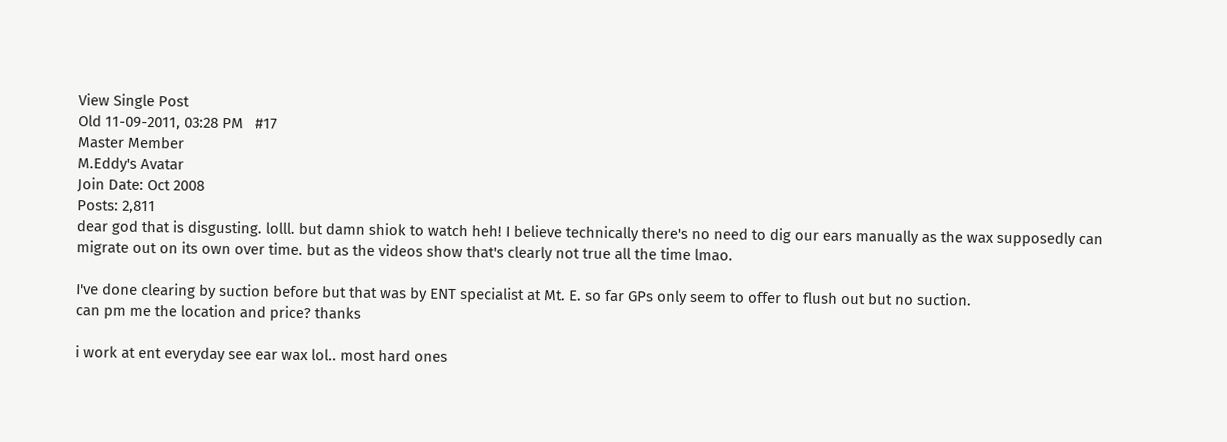View Single Post
Old 11-09-2011, 03:28 PM   #17
Master Member
M.Eddy's Avatar
Join Date: Oct 2008
Posts: 2,811
dear god that is disgusting. lolll. but damn shiok to watch heh! I believe technically there's no need to dig our ears manually as the wax supposedly can migrate out on its own over time. but as the videos show that's clearly not true all the time lmao.

I've done clearing by suction before but that was by ENT specialist at Mt. E. so far GPs only seem to offer to flush out but no suction.
can pm me the location and price? thanks

i work at ent everyday see ear wax lol.. most hard ones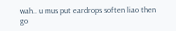wah.. u mus put eardrops soften liao then go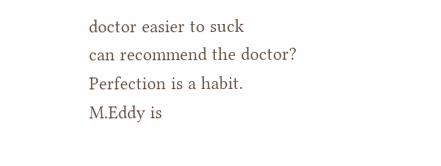doctor easier to suck
can recommend the doctor?
Perfection is a habit.
M.Eddy is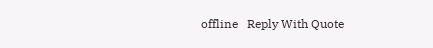offline   Reply With Quote